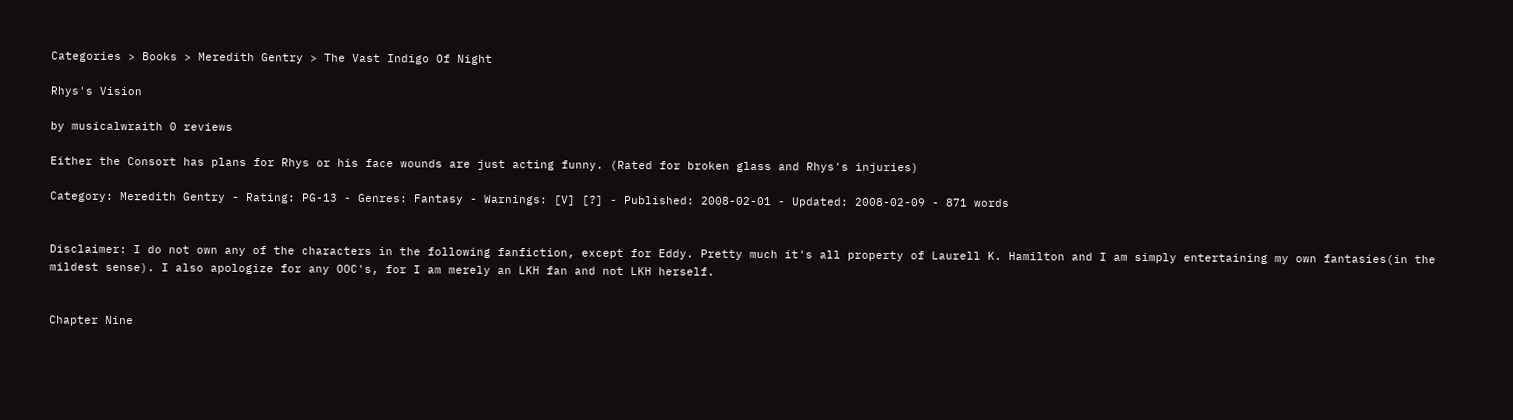Categories > Books > Meredith Gentry > The Vast Indigo Of Night

Rhys's Vision

by musicalwraith 0 reviews

Either the Consort has plans for Rhys or his face wounds are just acting funny. (Rated for broken glass and Rhys's injuries)

Category: Meredith Gentry - Rating: PG-13 - Genres: Fantasy - Warnings: [V] [?] - Published: 2008-02-01 - Updated: 2008-02-09 - 871 words


Disclaimer: I do not own any of the characters in the following fanfiction, except for Eddy. Pretty much it's all property of Laurell K. Hamilton and I am simply entertaining my own fantasies(in the mildest sense). I also apologize for any OOC's, for I am merely an LKH fan and not LKH herself.


Chapter Nine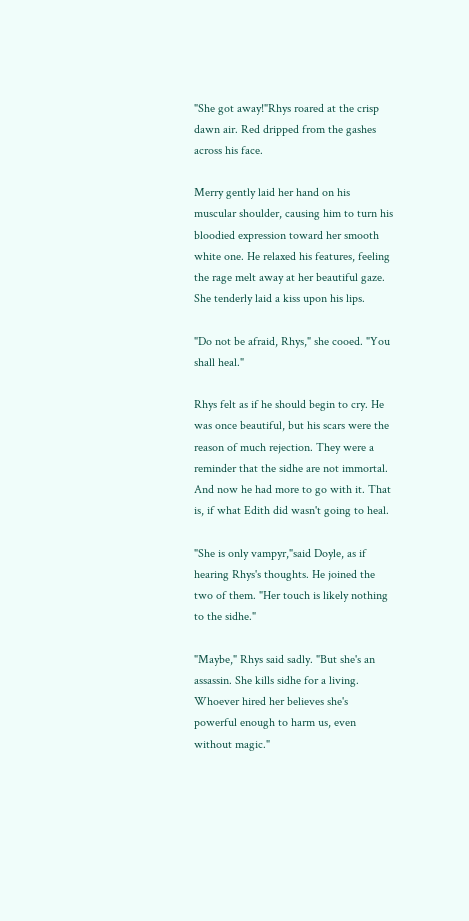"She got away!"Rhys roared at the crisp dawn air. Red dripped from the gashes across his face.

Merry gently laid her hand on his muscular shoulder, causing him to turn his bloodied expression toward her smooth white one. He relaxed his features, feeling the rage melt away at her beautiful gaze. She tenderly laid a kiss upon his lips.

"Do not be afraid, Rhys," she cooed. "You shall heal."

Rhys felt as if he should begin to cry. He was once beautiful, but his scars were the reason of much rejection. They were a reminder that the sidhe are not immortal. And now he had more to go with it. That is, if what Edith did wasn't going to heal.

"She is only vampyr,"said Doyle, as if hearing Rhys's thoughts. He joined the two of them. "Her touch is likely nothing to the sidhe."

"Maybe," Rhys said sadly. "But she's an assassin. She kills sidhe for a living. Whoever hired her believes she's powerful enough to harm us, even without magic."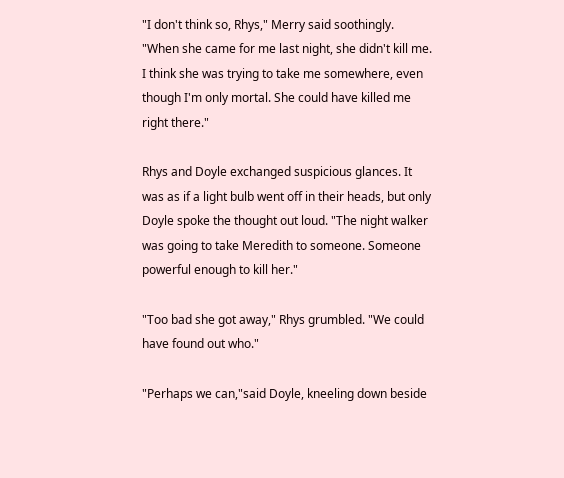"I don't think so, Rhys," Merry said soothingly. "When she came for me last night, she didn't kill me. I think she was trying to take me somewhere, even though I'm only mortal. She could have killed me right there."

Rhys and Doyle exchanged suspicious glances. It was as if a light bulb went off in their heads, but only Doyle spoke the thought out loud. "The night walker was going to take Meredith to someone. Someone powerful enough to kill her."

"Too bad she got away," Rhys grumbled. "We could have found out who."

"Perhaps we can,"said Doyle, kneeling down beside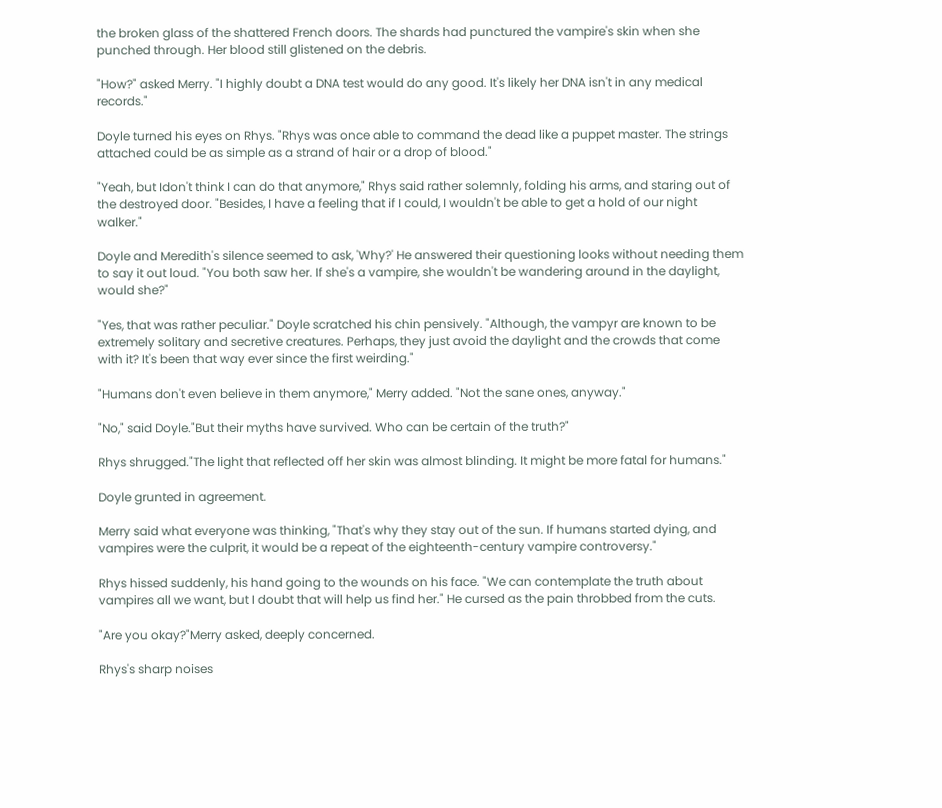the broken glass of the shattered French doors. The shards had punctured the vampire's skin when she punched through. Her blood still glistened on the debris.

"How?" asked Merry. "I highly doubt a DNA test would do any good. It's likely her DNA isn't in any medical records."

Doyle turned his eyes on Rhys. "Rhys was once able to command the dead like a puppet master. The strings attached could be as simple as a strand of hair or a drop of blood."

"Yeah, but Idon't think I can do that anymore," Rhys said rather solemnly, folding his arms, and staring out of the destroyed door. "Besides, I have a feeling that if I could, I wouldn't be able to get a hold of our night walker."

Doyle and Meredith's silence seemed to ask, 'Why?' He answered their questioning looks without needing them to say it out loud. "You both saw her. If she's a vampire, she wouldn't be wandering around in the daylight, would she?"

"Yes, that was rather peculiar." Doyle scratched his chin pensively. "Although, the vampyr are known to be extremely solitary and secretive creatures. Perhaps, they just avoid the daylight and the crowds that come with it? It's been that way ever since the first weirding."

"Humans don't even believe in them anymore," Merry added. "Not the sane ones, anyway."

"No," said Doyle."But their myths have survived. Who can be certain of the truth?"

Rhys shrugged."The light that reflected off her skin was almost blinding. It might be more fatal for humans."

Doyle grunted in agreement.

Merry said what everyone was thinking, "That's why they stay out of the sun. If humans started dying, and vampires were the culprit, it would be a repeat of the eighteenth-century vampire controversy."

Rhys hissed suddenly, his hand going to the wounds on his face. "We can contemplate the truth about vampires all we want, but I doubt that will help us find her." He cursed as the pain throbbed from the cuts.

"Are you okay?"Merry asked, deeply concerned.

Rhys's sharp noises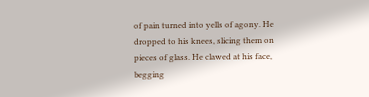of pain turned into yells of agony. He dropped to his knees, slicing them on pieces of glass. He clawed at his face, begging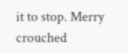it to stop. Merry crouched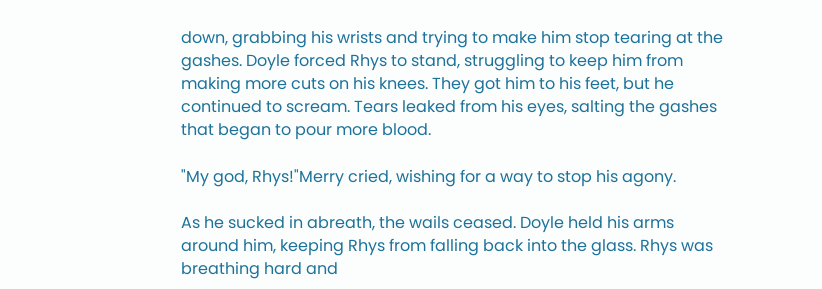down, grabbing his wrists and trying to make him stop tearing at the gashes. Doyle forced Rhys to stand, struggling to keep him from making more cuts on his knees. They got him to his feet, but he continued to scream. Tears leaked from his eyes, salting the gashes that began to pour more blood.

"My god, Rhys!"Merry cried, wishing for a way to stop his agony.

As he sucked in abreath, the wails ceased. Doyle held his arms around him, keeping Rhys from falling back into the glass. Rhys was breathing hard and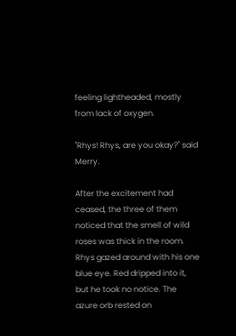feeling lightheaded, mostly from lack of oxygen.

"Rhys! Rhys, are you okay?" said Merry.

After the excitement had ceased, the three of them noticed that the smell of wild roses was thick in the room. Rhys gazed around with his one blue eye. Red dripped into it, but he took no notice. The azure orb rested on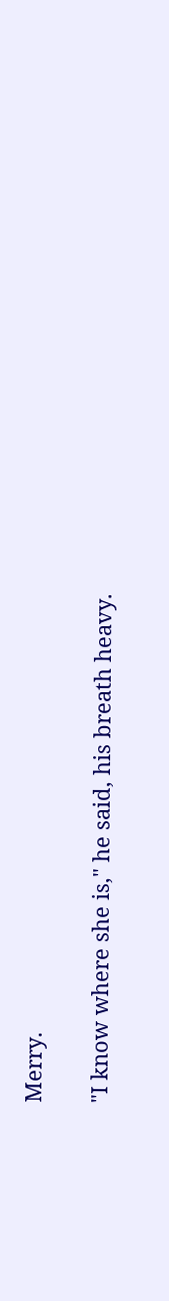Merry.

"I know where she is," he said, his breath heavy.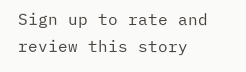Sign up to rate and review this story